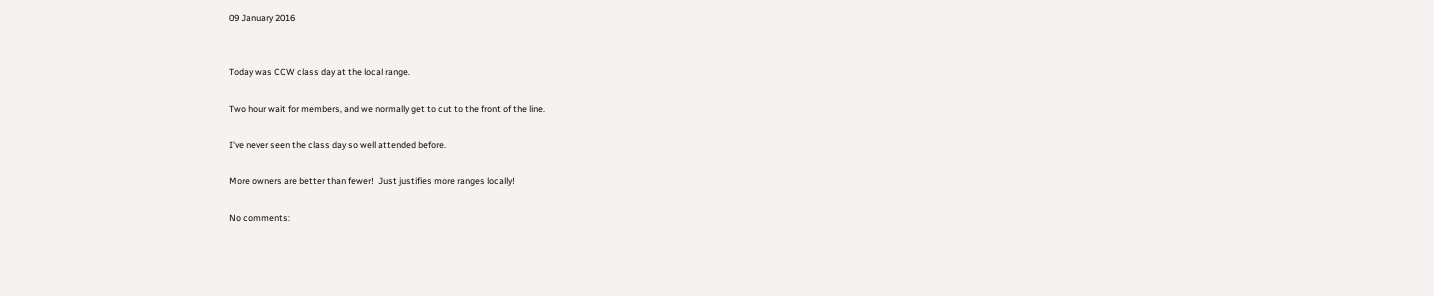09 January 2016


Today was CCW class day at the local range.

Two hour wait for members, and we normally get to cut to the front of the line.

I've never seen the class day so well attended before.

More owners are better than fewer!  Just justifies more ranges locally!

No comments: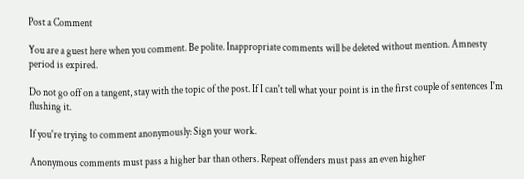Post a Comment

You are a guest here when you comment. Be polite. Inappropriate comments will be deleted without mention. Amnesty period is expired.

Do not go off on a tangent, stay with the topic of the post. If I can't tell what your point is in the first couple of sentences I'm flushing it.

If you're trying to comment anonymously: Sign your work.

Anonymous comments must pass a higher bar than others. Repeat offenders must pass an even higher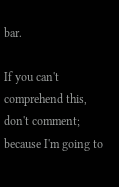bar.

If you can't comprehend this, don't comment; because I'm going to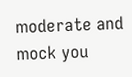moderate and mock you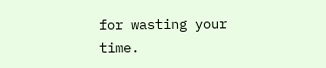for wasting your time.